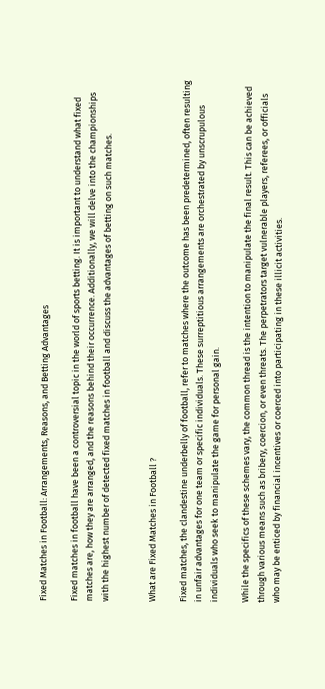Fixed Matches in Football: Arrangements, Reasons, and Betting Advantages

Fixed matches in football have been a controversial topic in the world of sports betting. It is important to understand what fixed matches are, how they are arranged, and the reasons behind their occurrence. Additionally, we will delve into the championships with the highest number of detected fixed matches in football and discuss the advantages of betting on such matches.


What are Fixed Matches in Football ?

Fixed matches, the clandestine underbelly of football, refer to matches where the outcome has been predetermined, often resulting in unfair advantages for one team or specific individuals. These surreptitious arrangements are orchestrated by unscrupulous individuals who seek to manipulate the game for personal gain.

While the specifics of these schemes vary, the common thread is the intention to manipulate the final result. This can be achieved through various means such as bribery, coercion, or even threats. The perpetrators target vulnerable players, referees, or officials who may be enticed by financial incentives or coerced into participating in these illicit activities.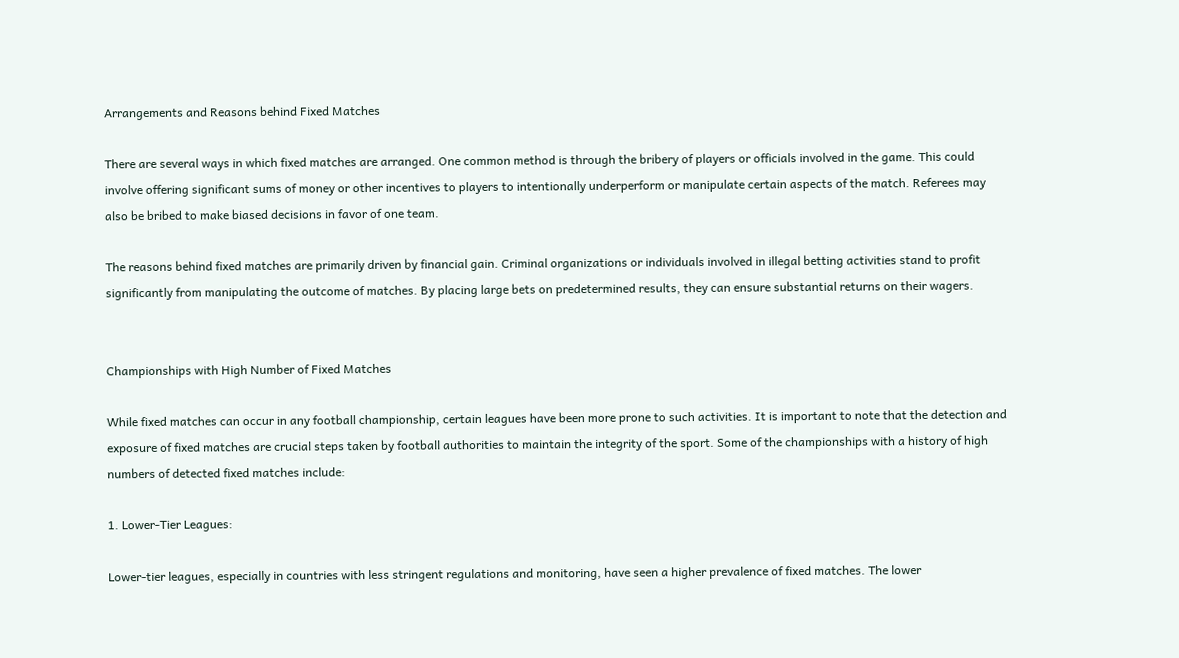Arrangements and Reasons behind Fixed Matches

There are several ways in which fixed matches are arranged. One common method is through the bribery of players or officials involved in the game. This could involve offering significant sums of money or other incentives to players to intentionally underperform or manipulate certain aspects of the match. Referees may also be bribed to make biased decisions in favor of one team.

The reasons behind fixed matches are primarily driven by financial gain. Criminal organizations or individuals involved in illegal betting activities stand to profit significantly from manipulating the outcome of matches. By placing large bets on predetermined results, they can ensure substantial returns on their wagers.


Championships with High Number of Fixed Matches

While fixed matches can occur in any football championship, certain leagues have been more prone to such activities. It is important to note that the detection and exposure of fixed matches are crucial steps taken by football authorities to maintain the integrity of the sport. Some of the championships with a history of high numbers of detected fixed matches include:

1. Lower-Tier Leagues:

Lower-tier leagues, especially in countries with less stringent regulations and monitoring, have seen a higher prevalence of fixed matches. The lower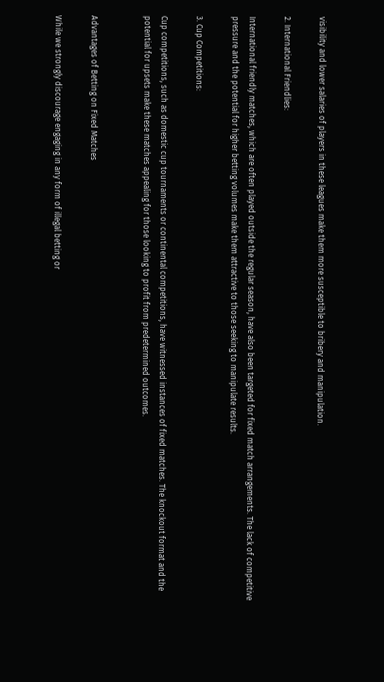visibility and lower salaries of players in these leagues make them more susceptible to bribery and manipulation.

2. International Friendlies:

International friendly matches, which are often played outside the regular season, have also been targeted for fixed match arrangements. The lack of competitive pressure and the potential for higher betting volumes make them attractive to those seeking to manipulate results.

3. Cup Competitions:

Cup competitions, such as domestic cup tournaments or continental competitions, have witnessed instances of fixed matches. The knockout format and the potential for upsets make these matches appealing for those looking to profit from predetermined outcomes.


Advantages of Betting on Fixed Matches

While we strongly discourage engaging in any form of illegal betting or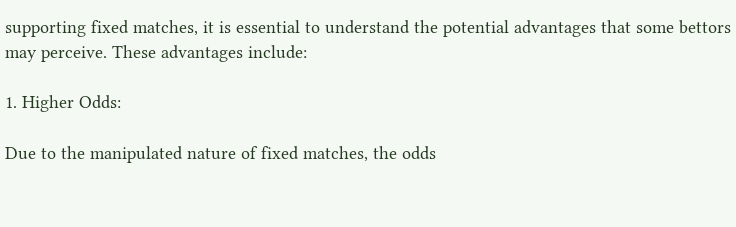supporting fixed matches, it is essential to understand the potential advantages that some bettors may perceive. These advantages include:

1. Higher Odds:

Due to the manipulated nature of fixed matches, the odds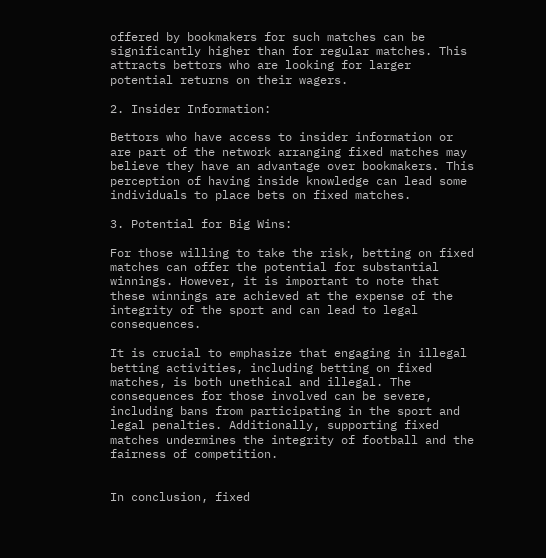offered by bookmakers for such matches can be significantly higher than for regular matches. This attracts bettors who are looking for larger potential returns on their wagers.

2. Insider Information:

Bettors who have access to insider information or are part of the network arranging fixed matches may believe they have an advantage over bookmakers. This perception of having inside knowledge can lead some individuals to place bets on fixed matches.

3. Potential for Big Wins:

For those willing to take the risk, betting on fixed matches can offer the potential for substantial winnings. However, it is important to note that these winnings are achieved at the expense of the integrity of the sport and can lead to legal consequences.

It is crucial to emphasize that engaging in illegal betting activities, including betting on fixed matches, is both unethical and illegal. The consequences for those involved can be severe, including bans from participating in the sport and legal penalties. Additionally, supporting fixed matches undermines the integrity of football and the fairness of competition.


In conclusion, fixed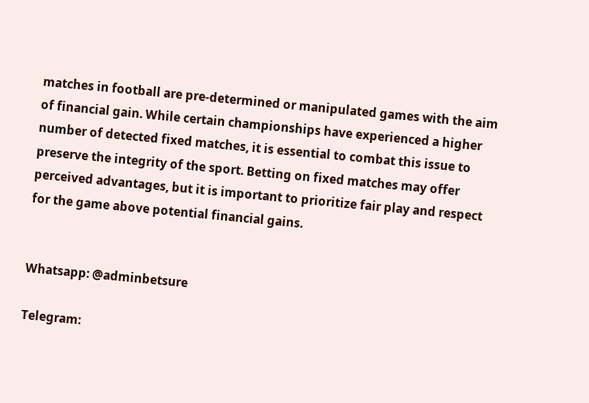matches in football are pre-determined or manipulated games with the aim of financial gain. While certain championships have experienced a higher number of detected fixed matches, it is essential to combat this issue to preserve the integrity of the sport. Betting on fixed matches may offer perceived advantages, but it is important to prioritize fair play and respect for the game above potential financial gains.


Whatsapp: @adminbetsure

Telegram: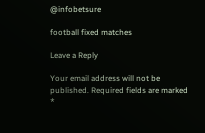@infobetsure

football fixed matches

Leave a Reply

Your email address will not be published. Required fields are marked *